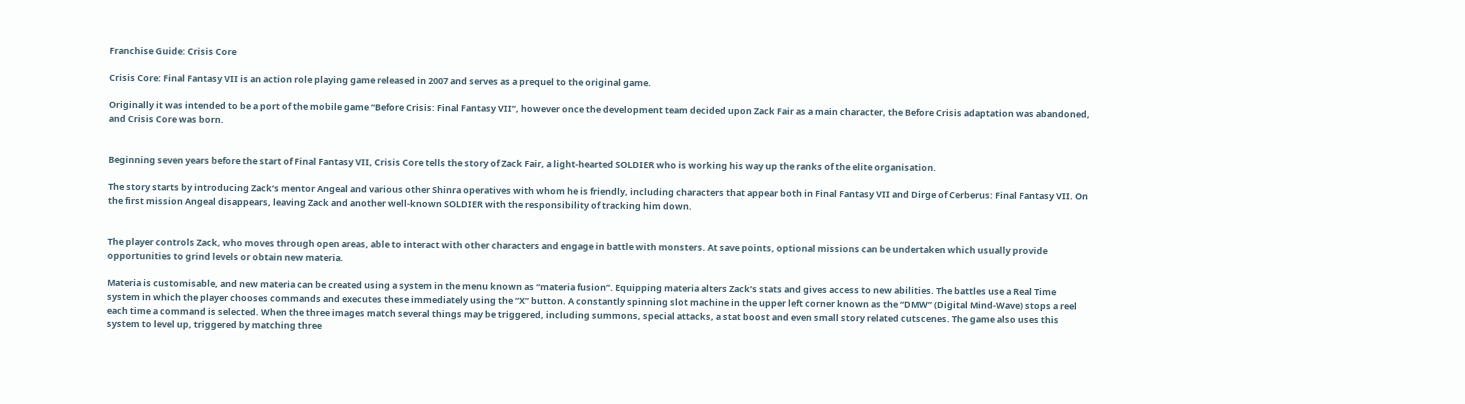Franchise Guide: Crisis Core

Crisis Core: Final Fantasy VII is an action role playing game released in 2007 and serves as a prequel to the original game.

Originally it was intended to be a port of the mobile game “Before Crisis: Final Fantasy VII”, however once the development team decided upon Zack Fair as a main character, the Before Crisis adaptation was abandoned, and Crisis Core was born.


Beginning seven years before the start of Final Fantasy VII, Crisis Core tells the story of Zack Fair, a light-hearted SOLDIER who is working his way up the ranks of the elite organisation.

The story starts by introducing Zack’s mentor Angeal and various other Shinra operatives with whom he is friendly, including characters that appear both in Final Fantasy VII and Dirge of Cerberus: Final Fantasy VII. On the first mission Angeal disappears, leaving Zack and another well-known SOLDIER with the responsibility of tracking him down.


The player controls Zack, who moves through open areas, able to interact with other characters and engage in battle with monsters. At save points, optional missions can be undertaken which usually provide opportunities to grind levels or obtain new materia.

Materia is customisable, and new materia can be created using a system in the menu known as “materia fusion”. Equipping materia alters Zack’s stats and gives access to new abilities. The battles use a Real Time system in which the player chooses commands and executes these immediately using the “X” button. A constantly spinning slot machine in the upper left corner known as the “DMW” (Digital Mind-Wave) stops a reel each time a command is selected. When the three images match several things may be triggered, including summons, special attacks, a stat boost and even small story related cutscenes. The game also uses this system to level up, triggered by matching three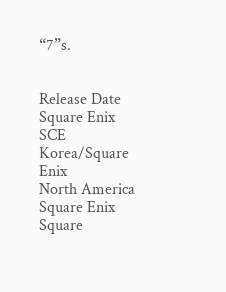“7”s.


Release Date
Square Enix
SCE Korea/Square Enix
North America
Square Enix
Square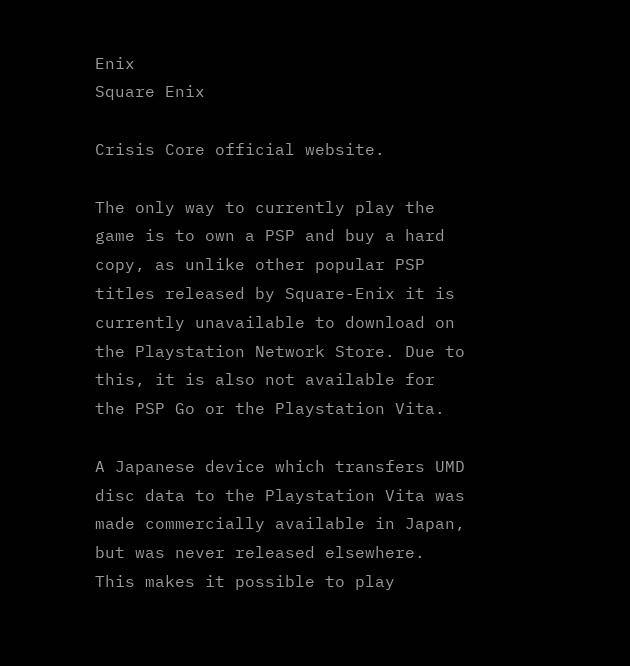Enix
Square Enix

Crisis Core official website.

The only way to currently play the game is to own a PSP and buy a hard copy, as unlike other popular PSP titles released by Square-Enix it is currently unavailable to download on the Playstation Network Store. Due to this, it is also not available for the PSP Go or the Playstation Vita.

A Japanese device which transfers UMD disc data to the Playstation Vita was made commercially available in Japan, but was never released elsewhere. This makes it possible to play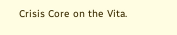Crisis Core on the Vita.